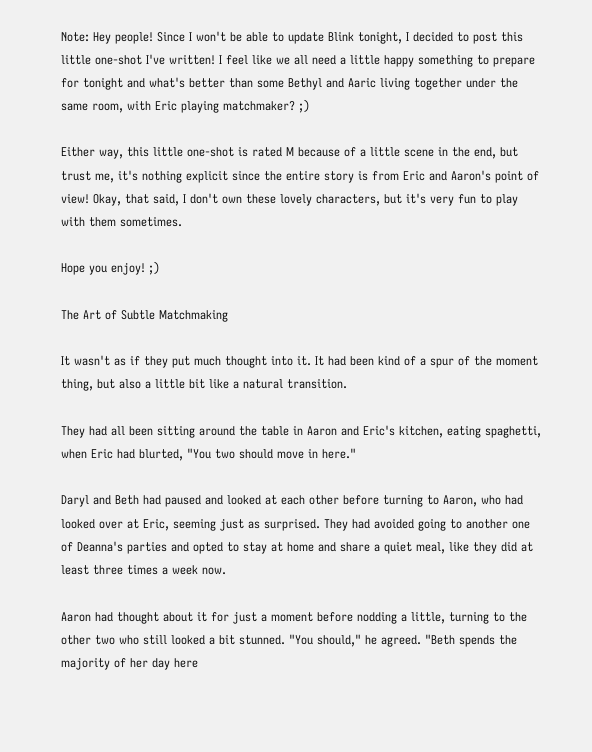Note: Hey people! Since I won't be able to update Blink tonight, I decided to post this little one-shot I've written! I feel like we all need a little happy something to prepare for tonight and what's better than some Bethyl and Aaric living together under the same room, with Eric playing matchmaker? ;)

Either way, this little one-shot is rated M because of a little scene in the end, but trust me, it's nothing explicit since the entire story is from Eric and Aaron's point of view! Okay, that said, I don't own these lovely characters, but it's very fun to play with them sometimes.

Hope you enjoy! ;)

The Art of Subtle Matchmaking

It wasn't as if they put much thought into it. It had been kind of a spur of the moment thing, but also a little bit like a natural transition.

They had all been sitting around the table in Aaron and Eric's kitchen, eating spaghetti, when Eric had blurted, "You two should move in here."

Daryl and Beth had paused and looked at each other before turning to Aaron, who had looked over at Eric, seeming just as surprised. They had avoided going to another one of Deanna's parties and opted to stay at home and share a quiet meal, like they did at least three times a week now.

Aaron had thought about it for just a moment before nodding a little, turning to the other two who still looked a bit stunned. "You should," he agreed. "Beth spends the majority of her day here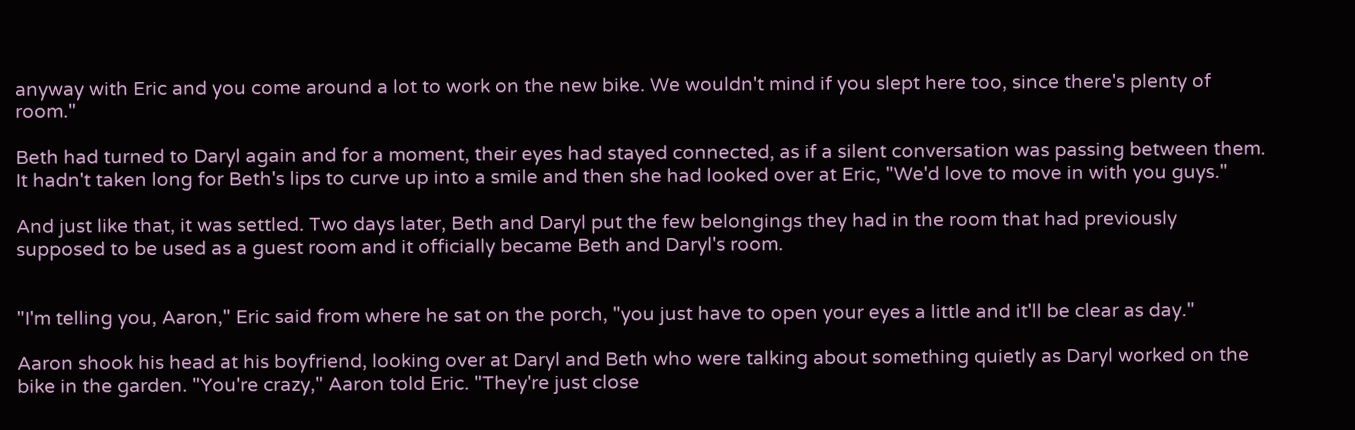anyway with Eric and you come around a lot to work on the new bike. We wouldn't mind if you slept here too, since there's plenty of room."

Beth had turned to Daryl again and for a moment, their eyes had stayed connected, as if a silent conversation was passing between them. It hadn't taken long for Beth's lips to curve up into a smile and then she had looked over at Eric, "We'd love to move in with you guys."

And just like that, it was settled. Two days later, Beth and Daryl put the few belongings they had in the room that had previously supposed to be used as a guest room and it officially became Beth and Daryl's room.


"I'm telling you, Aaron," Eric said from where he sat on the porch, "you just have to open your eyes a little and it'll be clear as day."

Aaron shook his head at his boyfriend, looking over at Daryl and Beth who were talking about something quietly as Daryl worked on the bike in the garden. "You're crazy," Aaron told Eric. "They're just close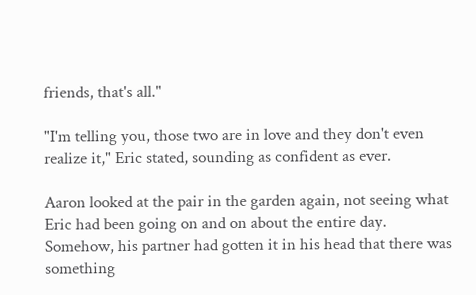friends, that's all."

"I'm telling you, those two are in love and they don't even realize it," Eric stated, sounding as confident as ever.

Aaron looked at the pair in the garden again, not seeing what Eric had been going on and on about the entire day. Somehow, his partner had gotten it in his head that there was something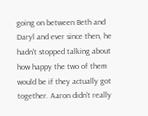going on between Beth and Daryl and ever since then, he hadn't stopped talking about how happy the two of them would be if they actually got together. Aaron didn't really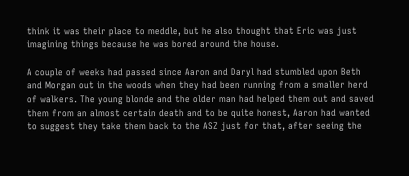think it was their place to meddle, but he also thought that Eric was just imagining things because he was bored around the house.

A couple of weeks had passed since Aaron and Daryl had stumbled upon Beth and Morgan out in the woods when they had been running from a smaller herd of walkers. The young blonde and the older man had helped them out and saved them from an almost certain death and to be quite honest, Aaron had wanted to suggest they take them back to the ASZ just for that, after seeing the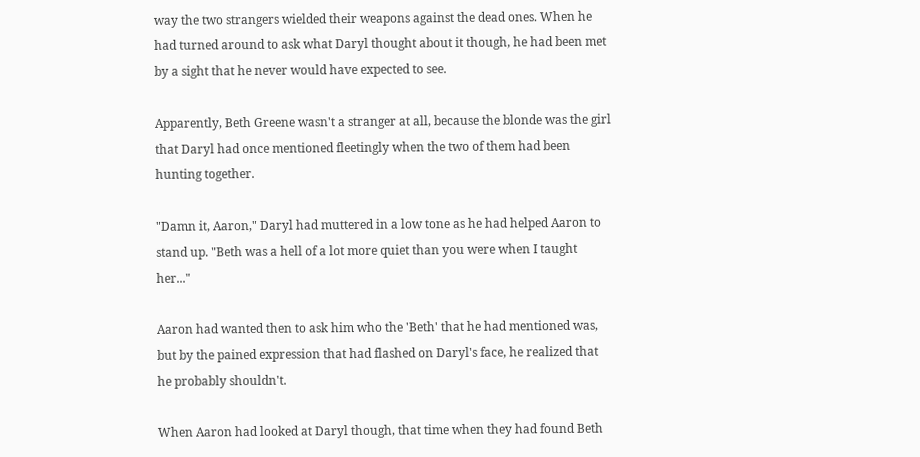way the two strangers wielded their weapons against the dead ones. When he had turned around to ask what Daryl thought about it though, he had been met by a sight that he never would have expected to see.

Apparently, Beth Greene wasn't a stranger at all, because the blonde was the girl that Daryl had once mentioned fleetingly when the two of them had been hunting together.

"Damn it, Aaron," Daryl had muttered in a low tone as he had helped Aaron to stand up. "Beth was a hell of a lot more quiet than you were when I taught her..."

Aaron had wanted then to ask him who the 'Beth' that he had mentioned was, but by the pained expression that had flashed on Daryl's face, he realized that he probably shouldn't.

When Aaron had looked at Daryl though, that time when they had found Beth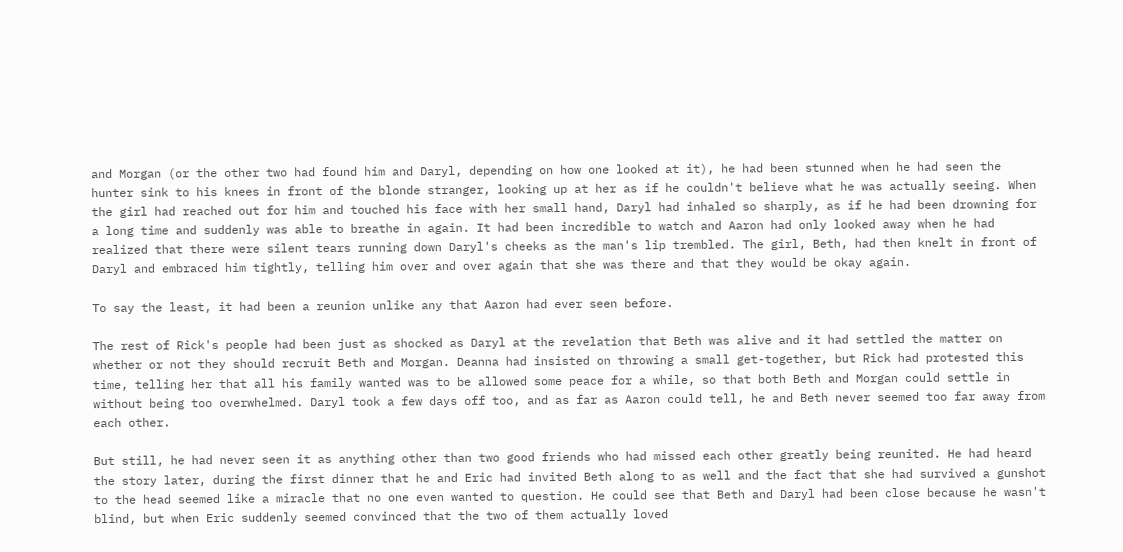and Morgan (or the other two had found him and Daryl, depending on how one looked at it), he had been stunned when he had seen the hunter sink to his knees in front of the blonde stranger, looking up at her as if he couldn't believe what he was actually seeing. When the girl had reached out for him and touched his face with her small hand, Daryl had inhaled so sharply, as if he had been drowning for a long time and suddenly was able to breathe in again. It had been incredible to watch and Aaron had only looked away when he had realized that there were silent tears running down Daryl's cheeks as the man's lip trembled. The girl, Beth, had then knelt in front of Daryl and embraced him tightly, telling him over and over again that she was there and that they would be okay again.

To say the least, it had been a reunion unlike any that Aaron had ever seen before.

The rest of Rick's people had been just as shocked as Daryl at the revelation that Beth was alive and it had settled the matter on whether or not they should recruit Beth and Morgan. Deanna had insisted on throwing a small get-together, but Rick had protested this time, telling her that all his family wanted was to be allowed some peace for a while, so that both Beth and Morgan could settle in without being too overwhelmed. Daryl took a few days off too, and as far as Aaron could tell, he and Beth never seemed too far away from each other.

But still, he had never seen it as anything other than two good friends who had missed each other greatly being reunited. He had heard the story later, during the first dinner that he and Eric had invited Beth along to as well and the fact that she had survived a gunshot to the head seemed like a miracle that no one even wanted to question. He could see that Beth and Daryl had been close because he wasn't blind, but when Eric suddenly seemed convinced that the two of them actually loved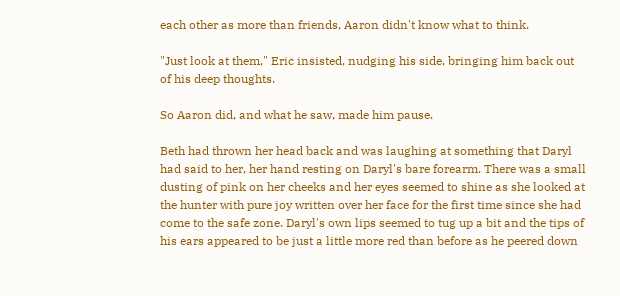each other as more than friends, Aaron didn't know what to think.

"Just look at them," Eric insisted, nudging his side, bringing him back out of his deep thoughts.

So Aaron did, and what he saw, made him pause.

Beth had thrown her head back and was laughing at something that Daryl had said to her, her hand resting on Daryl's bare forearm. There was a small dusting of pink on her cheeks and her eyes seemed to shine as she looked at the hunter with pure joy written over her face for the first time since she had come to the safe zone. Daryl's own lips seemed to tug up a bit and the tips of his ears appeared to be just a little more red than before as he peered down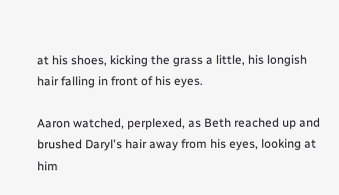at his shoes, kicking the grass a little, his longish hair falling in front of his eyes.

Aaron watched, perplexed, as Beth reached up and brushed Daryl's hair away from his eyes, looking at him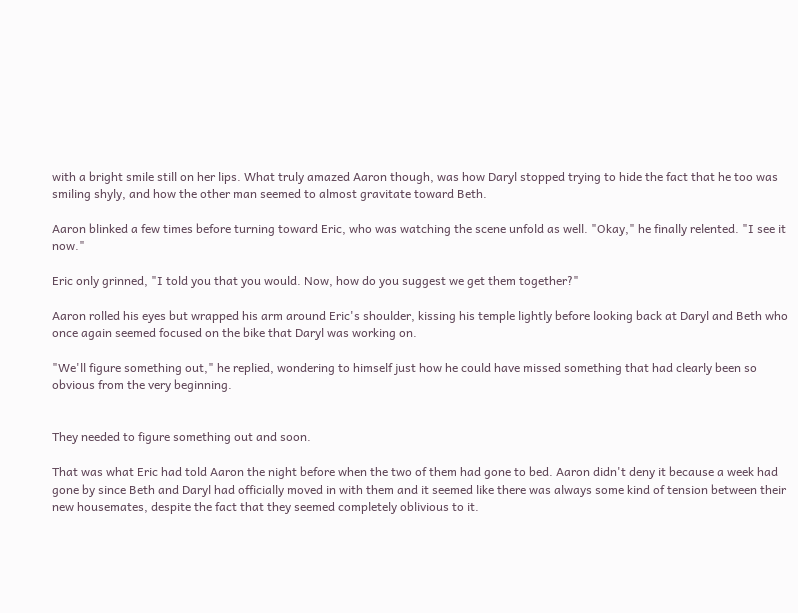with a bright smile still on her lips. What truly amazed Aaron though, was how Daryl stopped trying to hide the fact that he too was smiling shyly, and how the other man seemed to almost gravitate toward Beth.

Aaron blinked a few times before turning toward Eric, who was watching the scene unfold as well. "Okay," he finally relented. "I see it now."

Eric only grinned, "I told you that you would. Now, how do you suggest we get them together?"

Aaron rolled his eyes but wrapped his arm around Eric's shoulder, kissing his temple lightly before looking back at Daryl and Beth who once again seemed focused on the bike that Daryl was working on.

"We'll figure something out," he replied, wondering to himself just how he could have missed something that had clearly been so obvious from the very beginning.


They needed to figure something out and soon.

That was what Eric had told Aaron the night before when the two of them had gone to bed. Aaron didn't deny it because a week had gone by since Beth and Daryl had officially moved in with them and it seemed like there was always some kind of tension between their new housemates, despite the fact that they seemed completely oblivious to it.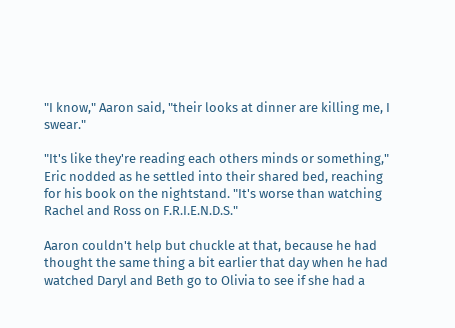"I know," Aaron said, "their looks at dinner are killing me, I swear."

"It's like they're reading each others minds or something," Eric nodded as he settled into their shared bed, reaching for his book on the nightstand. "It's worse than watching Rachel and Ross on F.R.I.E.N.D.S."

Aaron couldn't help but chuckle at that, because he had thought the same thing a bit earlier that day when he had watched Daryl and Beth go to Olivia to see if she had a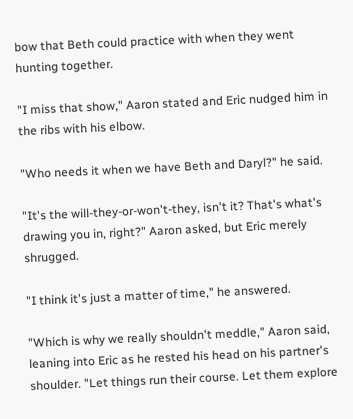bow that Beth could practice with when they went hunting together.

"I miss that show," Aaron stated and Eric nudged him in the ribs with his elbow.

"Who needs it when we have Beth and Daryl?" he said.

"It's the will-they-or-won't-they, isn't it? That's what's drawing you in, right?" Aaron asked, but Eric merely shrugged.

"I think it's just a matter of time," he answered.

"Which is why we really shouldn't meddle," Aaron said, leaning into Eric as he rested his head on his partner's shoulder. "Let things run their course. Let them explore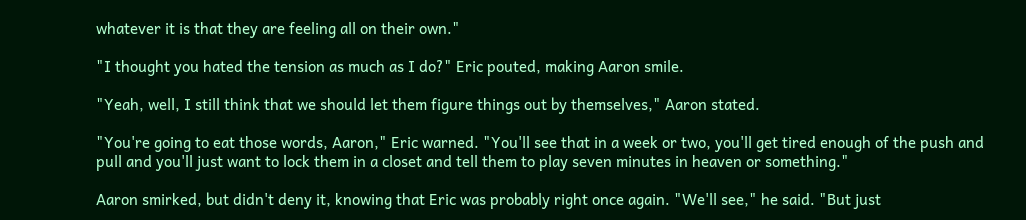whatever it is that they are feeling all on their own."

"I thought you hated the tension as much as I do?" Eric pouted, making Aaron smile.

"Yeah, well, I still think that we should let them figure things out by themselves," Aaron stated.

"You're going to eat those words, Aaron," Eric warned. "You'll see that in a week or two, you'll get tired enough of the push and pull and you'll just want to lock them in a closet and tell them to play seven minutes in heaven or something."

Aaron smirked, but didn't deny it, knowing that Eric was probably right once again. "We'll see," he said. "But just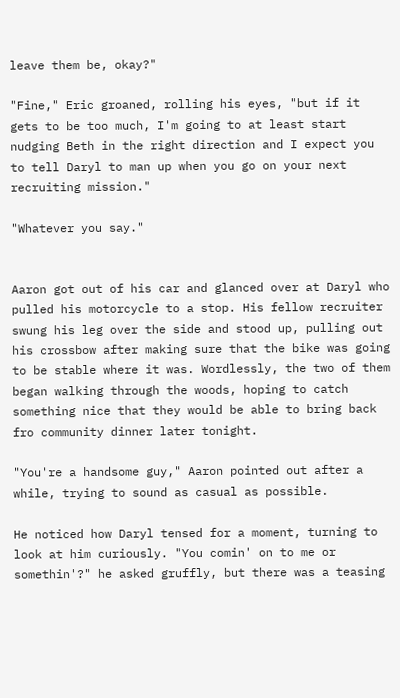leave them be, okay?"

"Fine," Eric groaned, rolling his eyes, "but if it gets to be too much, I'm going to at least start nudging Beth in the right direction and I expect you to tell Daryl to man up when you go on your next recruiting mission."

"Whatever you say."


Aaron got out of his car and glanced over at Daryl who pulled his motorcycle to a stop. His fellow recruiter swung his leg over the side and stood up, pulling out his crossbow after making sure that the bike was going to be stable where it was. Wordlessly, the two of them began walking through the woods, hoping to catch something nice that they would be able to bring back fro community dinner later tonight.

"You're a handsome guy," Aaron pointed out after a while, trying to sound as casual as possible.

He noticed how Daryl tensed for a moment, turning to look at him curiously. "You comin' on to me or somethin'?" he asked gruffly, but there was a teasing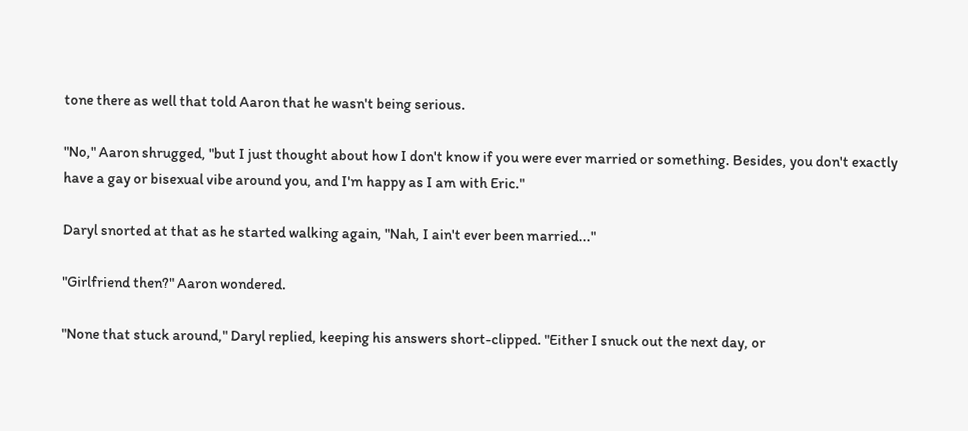tone there as well that told Aaron that he wasn't being serious.

"No," Aaron shrugged, "but I just thought about how I don't know if you were ever married or something. Besides, you don't exactly have a gay or bisexual vibe around you, and I'm happy as I am with Eric."

Daryl snorted at that as he started walking again, "Nah, I ain't ever been married..."

"Girlfriend then?" Aaron wondered.

"None that stuck around," Daryl replied, keeping his answers short-clipped. "Either I snuck out the next day, or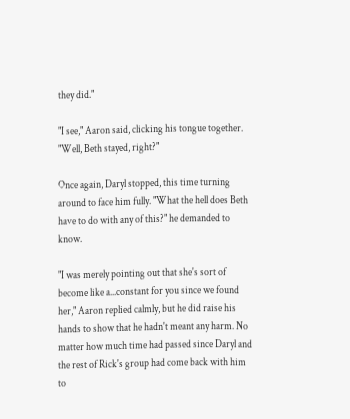they did."

"I see," Aaron said, clicking his tongue together. "Well, Beth stayed, right?"

Once again, Daryl stopped, this time turning around to face him fully. "What the hell does Beth have to do with any of this?" he demanded to know.

"I was merely pointing out that she's sort of become like a...constant for you since we found her," Aaron replied calmly, but he did raise his hands to show that he hadn't meant any harm. No matter how much time had passed since Daryl and the rest of Rick's group had come back with him to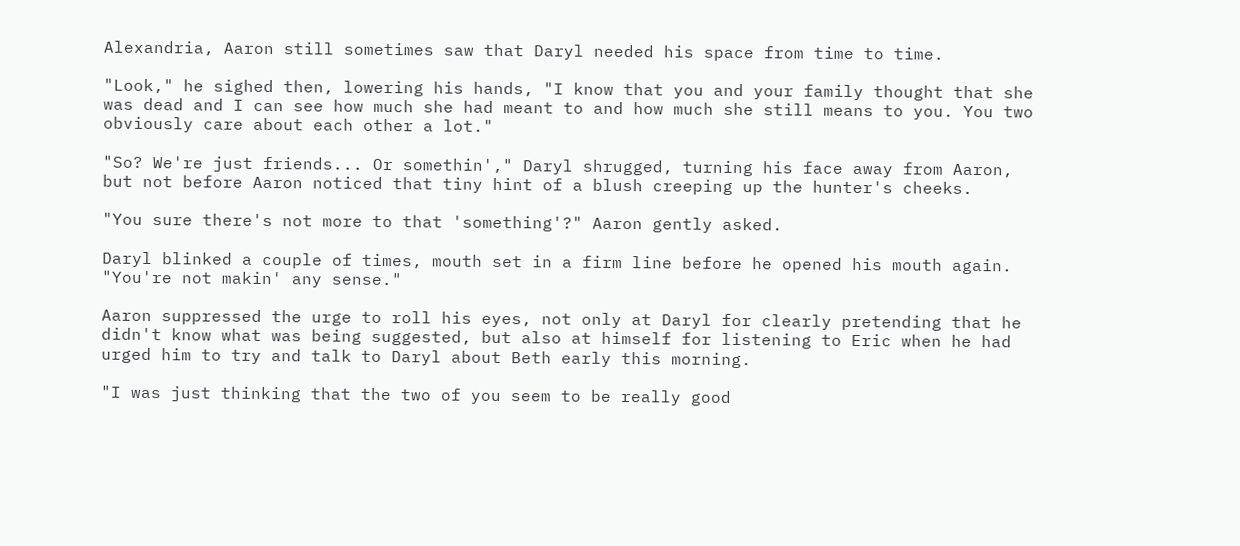Alexandria, Aaron still sometimes saw that Daryl needed his space from time to time.

"Look," he sighed then, lowering his hands, "I know that you and your family thought that she was dead and I can see how much she had meant to and how much she still means to you. You two obviously care about each other a lot."

"So? We're just friends... Or somethin'," Daryl shrugged, turning his face away from Aaron, but not before Aaron noticed that tiny hint of a blush creeping up the hunter's cheeks.

"You sure there's not more to that 'something'?" Aaron gently asked.

Daryl blinked a couple of times, mouth set in a firm line before he opened his mouth again. "You're not makin' any sense."

Aaron suppressed the urge to roll his eyes, not only at Daryl for clearly pretending that he didn't know what was being suggested, but also at himself for listening to Eric when he had urged him to try and talk to Daryl about Beth early this morning.

"I was just thinking that the two of you seem to be really good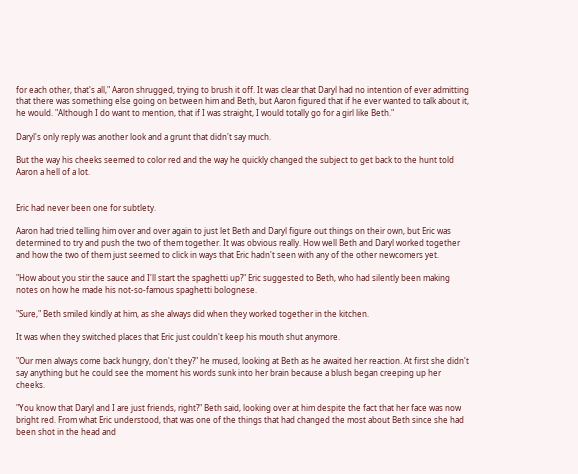for each other, that's all," Aaron shrugged, trying to brush it off. It was clear that Daryl had no intention of ever admitting that there was something else going on between him and Beth, but Aaron figured that if he ever wanted to talk about it, he would. "Although I do want to mention, that if I was straight, I would totally go for a girl like Beth."

Daryl's only reply was another look and a grunt that didn't say much.

But the way his cheeks seemed to color red and the way he quickly changed the subject to get back to the hunt told Aaron a hell of a lot.


Eric had never been one for subtlety.

Aaron had tried telling him over and over again to just let Beth and Daryl figure out things on their own, but Eric was determined to try and push the two of them together. It was obvious really. How well Beth and Daryl worked together and how the two of them just seemed to click in ways that Eric hadn't seen with any of the other newcomers yet.

"How about you stir the sauce and I'll start the spaghetti up?" Eric suggested to Beth, who had silently been making notes on how he made his not-so-famous spaghetti bolognese.

"Sure," Beth smiled kindly at him, as she always did when they worked together in the kitchen.

It was when they switched places that Eric just couldn't keep his mouth shut anymore.

"Our men always come back hungry, don't they?" he mused, looking at Beth as he awaited her reaction. At first she didn't say anything but he could see the moment his words sunk into her brain because a blush began creeping up her cheeks.

"You know that Daryl and I are just friends, right?" Beth said, looking over at him despite the fact that her face was now bright red. From what Eric understood, that was one of the things that had changed the most about Beth since she had been shot in the head and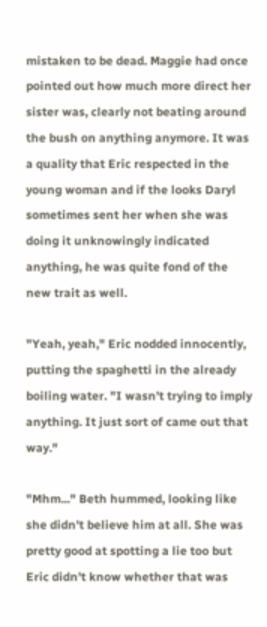mistaken to be dead. Maggie had once pointed out how much more direct her sister was, clearly not beating around the bush on anything anymore. It was a quality that Eric respected in the young woman and if the looks Daryl sometimes sent her when she was doing it unknowingly indicated anything, he was quite fond of the new trait as well.

"Yeah, yeah," Eric nodded innocently, putting the spaghetti in the already boiling water. "I wasn't trying to imply anything. It just sort of came out that way."

"Mhm..." Beth hummed, looking like she didn't believe him at all. She was pretty good at spotting a lie too but Eric didn't know whether that was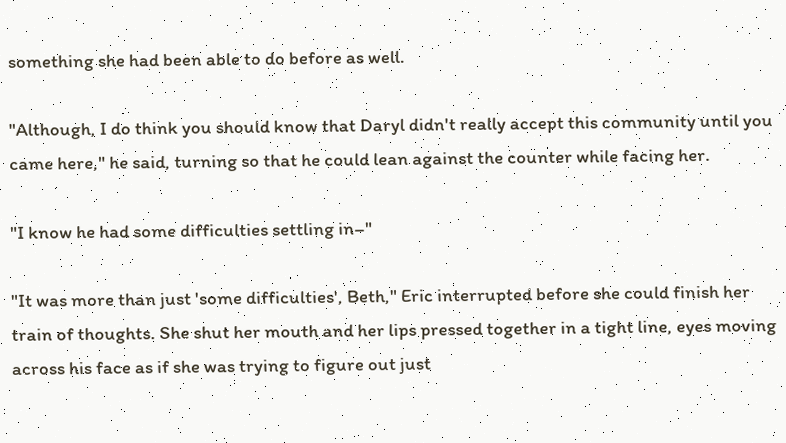something she had been able to do before as well.

"Although, I do think you should know that Daryl didn't really accept this community until you came here," he said, turning so that he could lean against the counter while facing her.

"I know he had some difficulties settling in–"

"It was more than just 'some difficulties', Beth," Eric interrupted before she could finish her train of thoughts. She shut her mouth and her lips pressed together in a tight line, eyes moving across his face as if she was trying to figure out just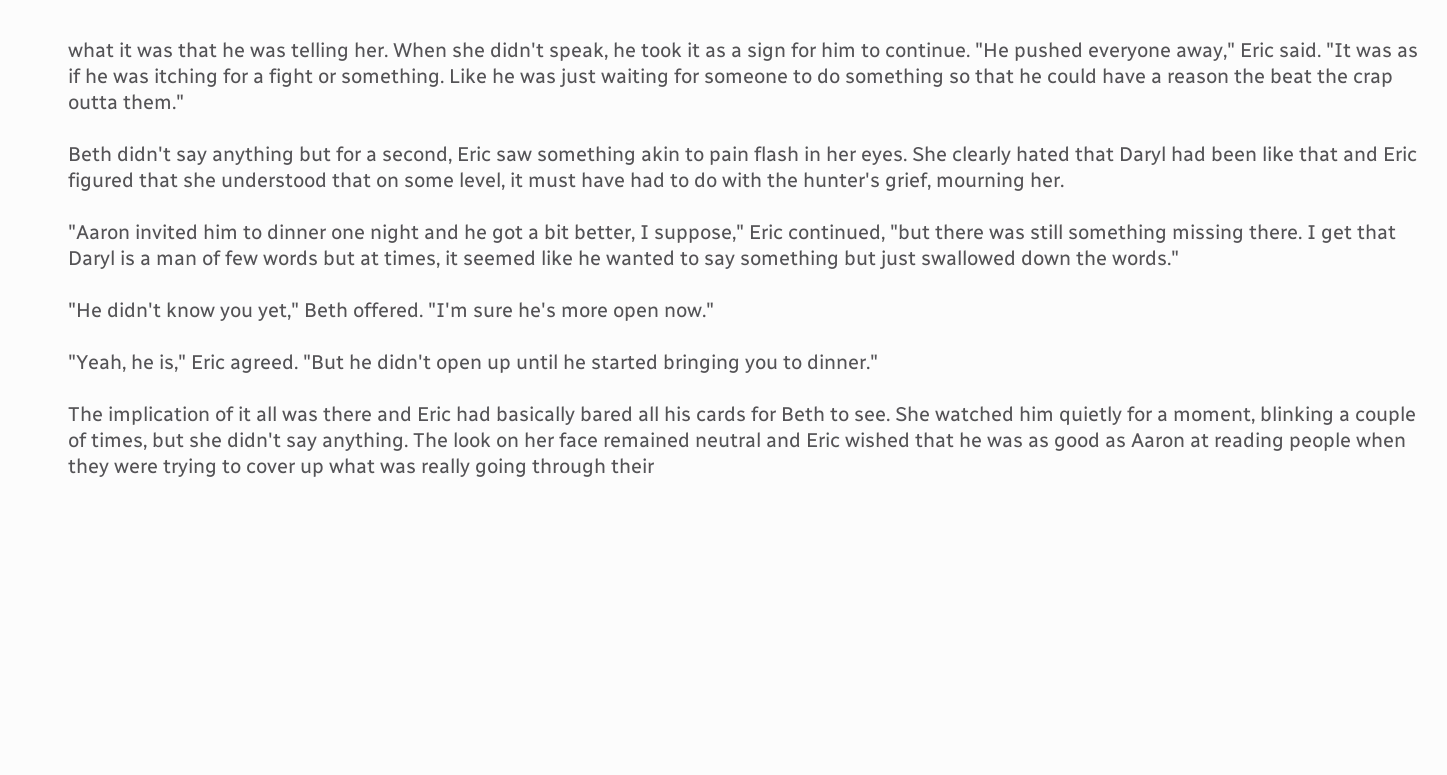what it was that he was telling her. When she didn't speak, he took it as a sign for him to continue. "He pushed everyone away," Eric said. "It was as if he was itching for a fight or something. Like he was just waiting for someone to do something so that he could have a reason the beat the crap outta them."

Beth didn't say anything but for a second, Eric saw something akin to pain flash in her eyes. She clearly hated that Daryl had been like that and Eric figured that she understood that on some level, it must have had to do with the hunter's grief, mourning her.

"Aaron invited him to dinner one night and he got a bit better, I suppose," Eric continued, "but there was still something missing there. I get that Daryl is a man of few words but at times, it seemed like he wanted to say something but just swallowed down the words."

"He didn't know you yet," Beth offered. "I'm sure he's more open now."

"Yeah, he is," Eric agreed. "But he didn't open up until he started bringing you to dinner."

The implication of it all was there and Eric had basically bared all his cards for Beth to see. She watched him quietly for a moment, blinking a couple of times, but she didn't say anything. The look on her face remained neutral and Eric wished that he was as good as Aaron at reading people when they were trying to cover up what was really going through their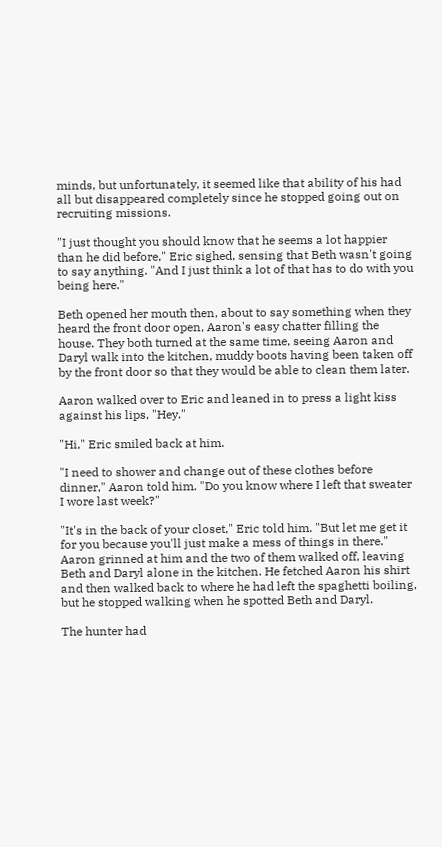minds, but unfortunately, it seemed like that ability of his had all but disappeared completely since he stopped going out on recruiting missions.

"I just thought you should know that he seems a lot happier than he did before," Eric sighed, sensing that Beth wasn't going to say anything. "And I just think a lot of that has to do with you being here."

Beth opened her mouth then, about to say something when they heard the front door open, Aaron's easy chatter filling the house. They both turned at the same time, seeing Aaron and Daryl walk into the kitchen, muddy boots having been taken off by the front door so that they would be able to clean them later.

Aaron walked over to Eric and leaned in to press a light kiss against his lips, "Hey."

"Hi," Eric smiled back at him.

"I need to shower and change out of these clothes before dinner," Aaron told him. "Do you know where I left that sweater I wore last week?"

"It's in the back of your closet," Eric told him. "But let me get it for you because you'll just make a mess of things in there." Aaron grinned at him and the two of them walked off, leaving Beth and Daryl alone in the kitchen. He fetched Aaron his shirt and then walked back to where he had left the spaghetti boiling, but he stopped walking when he spotted Beth and Daryl.

The hunter had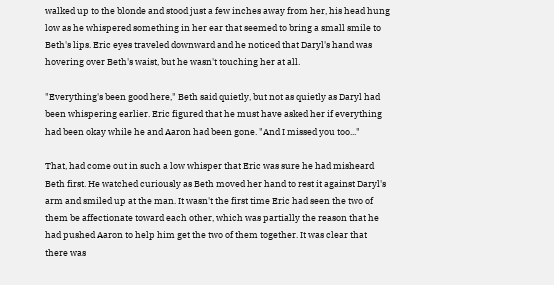walked up to the blonde and stood just a few inches away from her, his head hung low as he whispered something in her ear that seemed to bring a small smile to Beth's lips. Eric eyes traveled downward and he noticed that Daryl's hand was hovering over Beth's waist, but he wasn't touching her at all.

"Everything's been good here," Beth said quietly, but not as quietly as Daryl had been whispering earlier. Eric figured that he must have asked her if everything had been okay while he and Aaron had been gone. "And I missed you too..."

That, had come out in such a low whisper that Eric was sure he had misheard Beth first. He watched curiously as Beth moved her hand to rest it against Daryl's arm and smiled up at the man. It wasn't the first time Eric had seen the two of them be affectionate toward each other, which was partially the reason that he had pushed Aaron to help him get the two of them together. It was clear that there was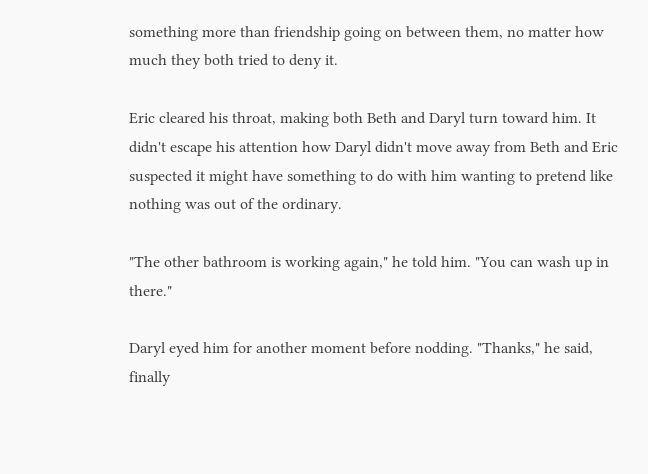something more than friendship going on between them, no matter how much they both tried to deny it.

Eric cleared his throat, making both Beth and Daryl turn toward him. It didn't escape his attention how Daryl didn't move away from Beth and Eric suspected it might have something to do with him wanting to pretend like nothing was out of the ordinary.

"The other bathroom is working again," he told him. "You can wash up in there."

Daryl eyed him for another moment before nodding. "Thanks," he said, finally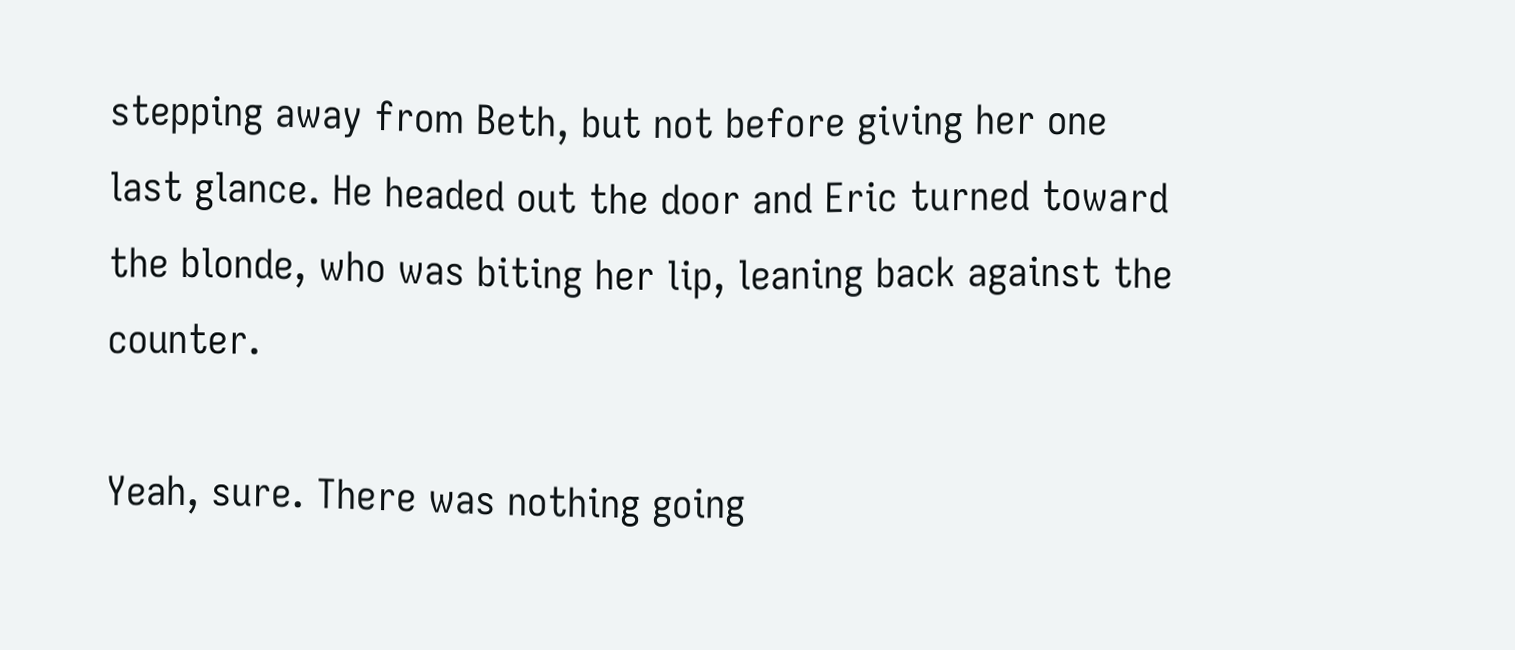stepping away from Beth, but not before giving her one last glance. He headed out the door and Eric turned toward the blonde, who was biting her lip, leaning back against the counter.

Yeah, sure. There was nothing going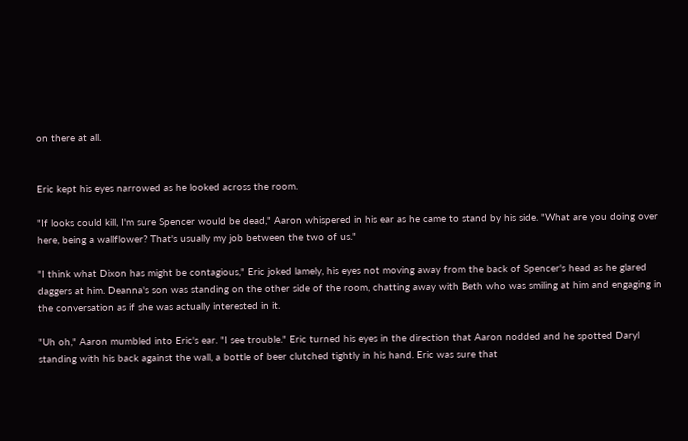on there at all.


Eric kept his eyes narrowed as he looked across the room.

"If looks could kill, I'm sure Spencer would be dead," Aaron whispered in his ear as he came to stand by his side. "What are you doing over here, being a wallflower? That's usually my job between the two of us."

"I think what Dixon has might be contagious," Eric joked lamely, his eyes not moving away from the back of Spencer's head as he glared daggers at him. Deanna's son was standing on the other side of the room, chatting away with Beth who was smiling at him and engaging in the conversation as if she was actually interested in it.

"Uh oh," Aaron mumbled into Eric's ear. "I see trouble." Eric turned his eyes in the direction that Aaron nodded and he spotted Daryl standing with his back against the wall, a bottle of beer clutched tightly in his hand. Eric was sure that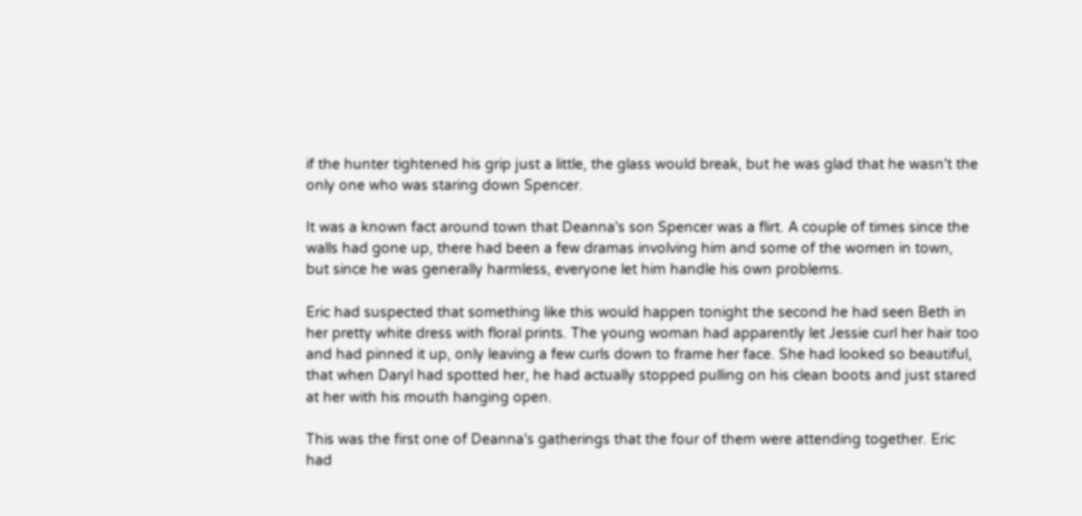if the hunter tightened his grip just a little, the glass would break, but he was glad that he wasn't the only one who was staring down Spencer.

It was a known fact around town that Deanna's son Spencer was a flirt. A couple of times since the walls had gone up, there had been a few dramas involving him and some of the women in town, but since he was generally harmless, everyone let him handle his own problems.

Eric had suspected that something like this would happen tonight the second he had seen Beth in her pretty white dress with floral prints. The young woman had apparently let Jessie curl her hair too and had pinned it up, only leaving a few curls down to frame her face. She had looked so beautiful, that when Daryl had spotted her, he had actually stopped pulling on his clean boots and just stared at her with his mouth hanging open.

This was the first one of Deanna's gatherings that the four of them were attending together. Eric had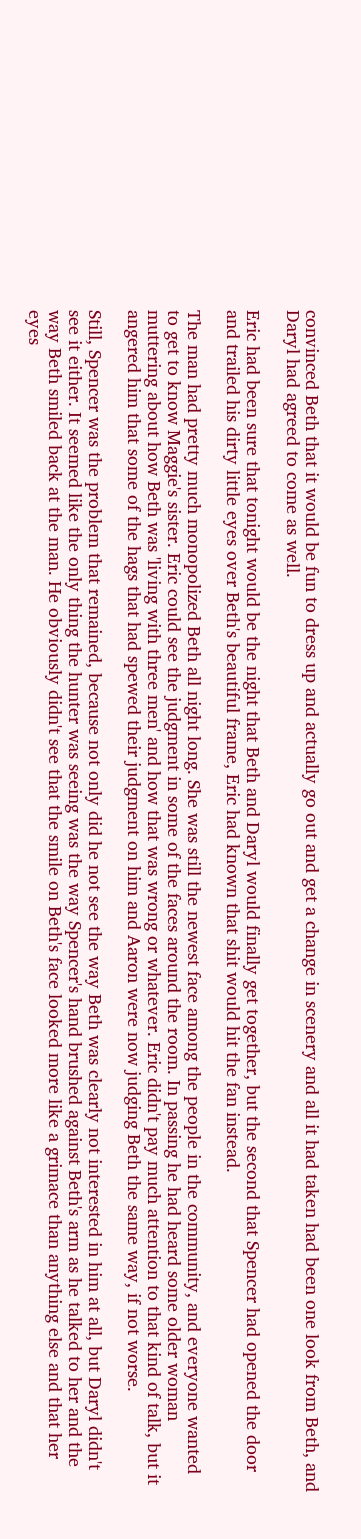convinced Beth that it would be fun to dress up and actually go out and get a change in scenery and all it had taken had been one look from Beth, and Daryl had agreed to come as well.

Eric had been sure that tonight would be the night that Beth and Daryl would finally get together, but the second that Spencer had opened the door and trailed his dirty little eyes over Beth's beautiful frame, Eric had known that shit would hit the fan instead.

The man had pretty much monopolized Beth all night long. She was still the newest face among the people in the community, and everyone wanted to get to know Maggie's sister. Eric could see the judgment in some of the faces around the room. In passing he had heard some older woman muttering about how Beth was 'living with three men' and how that was wrong or whatever. Eric didn't pay much attention to that kind of talk, but it angered him that some of the hags that had spewed their judgment on him and Aaron were now judging Beth the same way, if not worse.

Still, Spencer was the problem that remained, because not only did he not see the way Beth was clearly not interested in him at all, but Daryl didn't see it either. It seemed like the only thing the hunter was seeing was the way Spencer's hand brushed against Beth's arm as he talked to her and the way Beth smiled back at the man. He obviously didn't see that the smile on Beth's face looked more like a grimace than anything else and that her eyes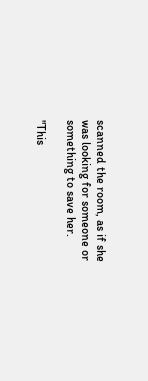scanned the room, as if she was looking for someone or something to save her.

"This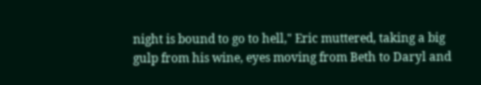night is bound to go to hell," Eric muttered, taking a big gulp from his wine, eyes moving from Beth to Daryl and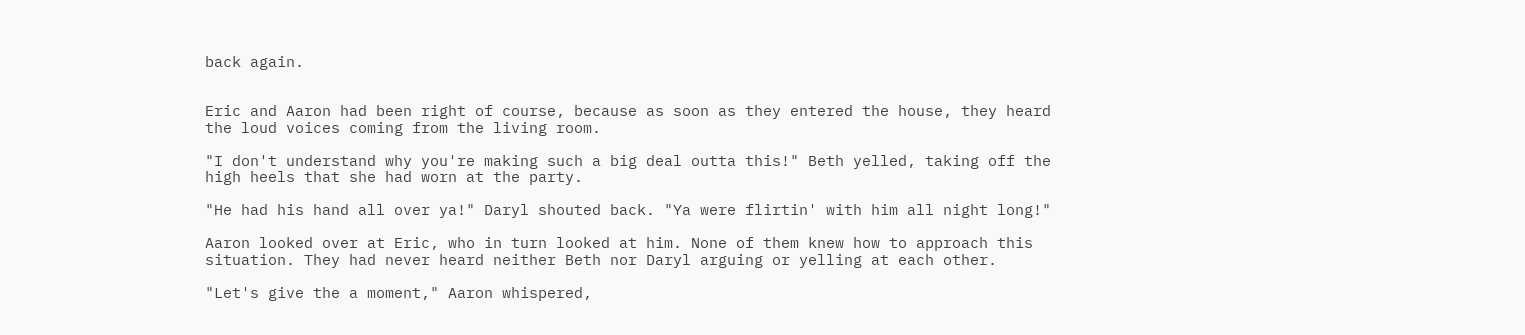back again.


Eric and Aaron had been right of course, because as soon as they entered the house, they heard the loud voices coming from the living room.

"I don't understand why you're making such a big deal outta this!" Beth yelled, taking off the high heels that she had worn at the party.

"He had his hand all over ya!" Daryl shouted back. "Ya were flirtin' with him all night long!"

Aaron looked over at Eric, who in turn looked at him. None of them knew how to approach this situation. They had never heard neither Beth nor Daryl arguing or yelling at each other.

"Let's give the a moment," Aaron whispered,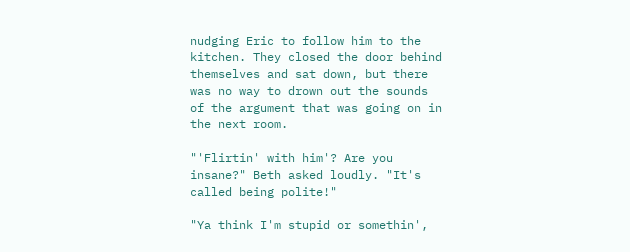nudging Eric to follow him to the kitchen. They closed the door behind themselves and sat down, but there was no way to drown out the sounds of the argument that was going on in the next room.

"'Flirtin' with him'? Are you insane?" Beth asked loudly. "It's called being polite!"

"Ya think I'm stupid or somethin',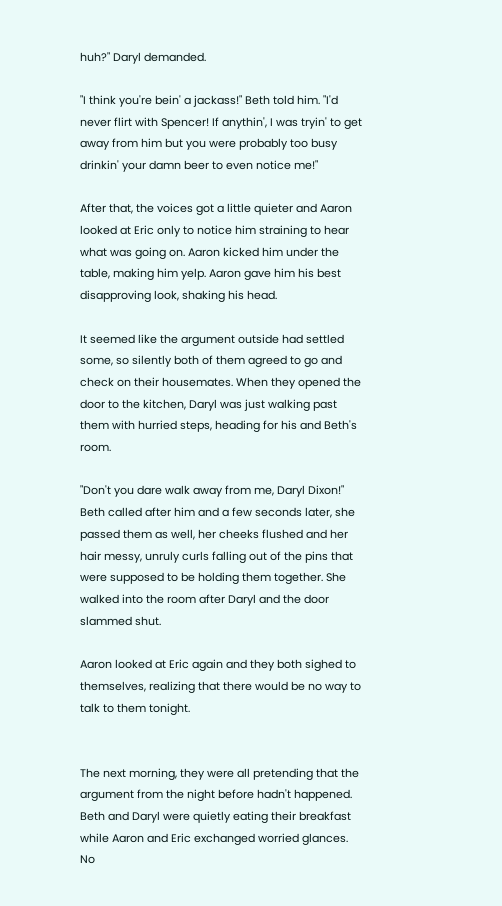huh?" Daryl demanded.

"I think you're bein' a jackass!" Beth told him. "I'd never flirt with Spencer! If anythin', I was tryin' to get away from him but you were probably too busy drinkin' your damn beer to even notice me!"

After that, the voices got a little quieter and Aaron looked at Eric only to notice him straining to hear what was going on. Aaron kicked him under the table, making him yelp. Aaron gave him his best disapproving look, shaking his head.

It seemed like the argument outside had settled some, so silently both of them agreed to go and check on their housemates. When they opened the door to the kitchen, Daryl was just walking past them with hurried steps, heading for his and Beth's room.

"Don't you dare walk away from me, Daryl Dixon!" Beth called after him and a few seconds later, she passed them as well, her cheeks flushed and her hair messy, unruly curls falling out of the pins that were supposed to be holding them together. She walked into the room after Daryl and the door slammed shut.

Aaron looked at Eric again and they both sighed to themselves, realizing that there would be no way to talk to them tonight.


The next morning, they were all pretending that the argument from the night before hadn't happened. Beth and Daryl were quietly eating their breakfast while Aaron and Eric exchanged worried glances. No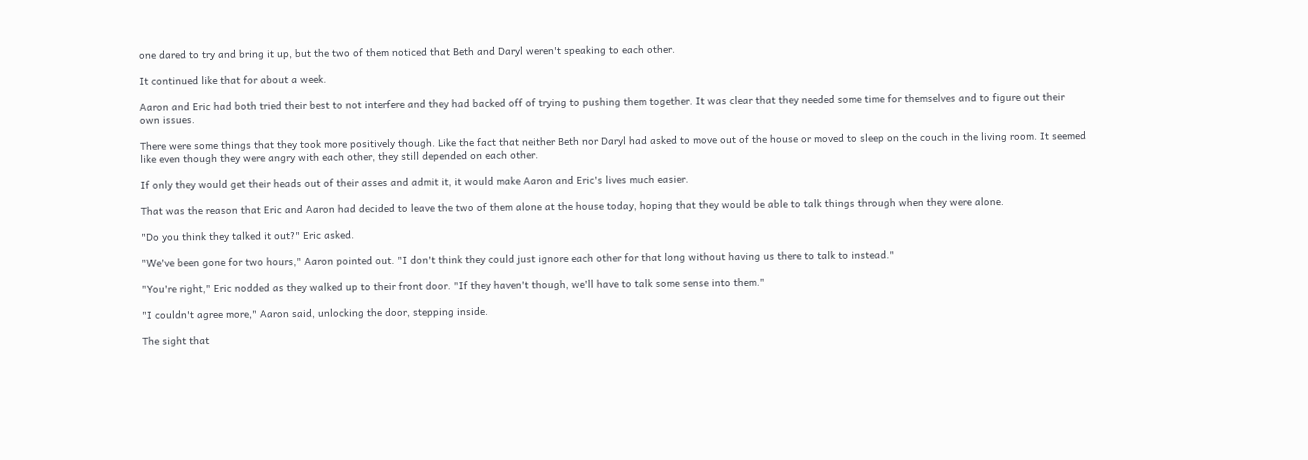one dared to try and bring it up, but the two of them noticed that Beth and Daryl weren't speaking to each other.

It continued like that for about a week.

Aaron and Eric had both tried their best to not interfere and they had backed off of trying to pushing them together. It was clear that they needed some time for themselves and to figure out their own issues.

There were some things that they took more positively though. Like the fact that neither Beth nor Daryl had asked to move out of the house or moved to sleep on the couch in the living room. It seemed like even though they were angry with each other, they still depended on each other.

If only they would get their heads out of their asses and admit it, it would make Aaron and Eric's lives much easier.

That was the reason that Eric and Aaron had decided to leave the two of them alone at the house today, hoping that they would be able to talk things through when they were alone.

"Do you think they talked it out?" Eric asked.

"We've been gone for two hours," Aaron pointed out. "I don't think they could just ignore each other for that long without having us there to talk to instead."

"You're right," Eric nodded as they walked up to their front door. "If they haven't though, we'll have to talk some sense into them."

"I couldn't agree more," Aaron said, unlocking the door, stepping inside.

The sight that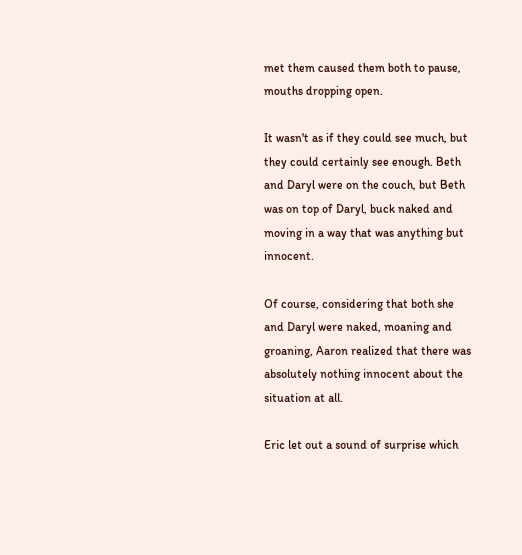met them caused them both to pause, mouths dropping open.

It wasn't as if they could see much, but they could certainly see enough. Beth and Daryl were on the couch, but Beth was on top of Daryl, buck naked and moving in a way that was anything but innocent.

Of course, considering that both she and Daryl were naked, moaning and groaning, Aaron realized that there was absolutely nothing innocent about the situation at all.

Eric let out a sound of surprise which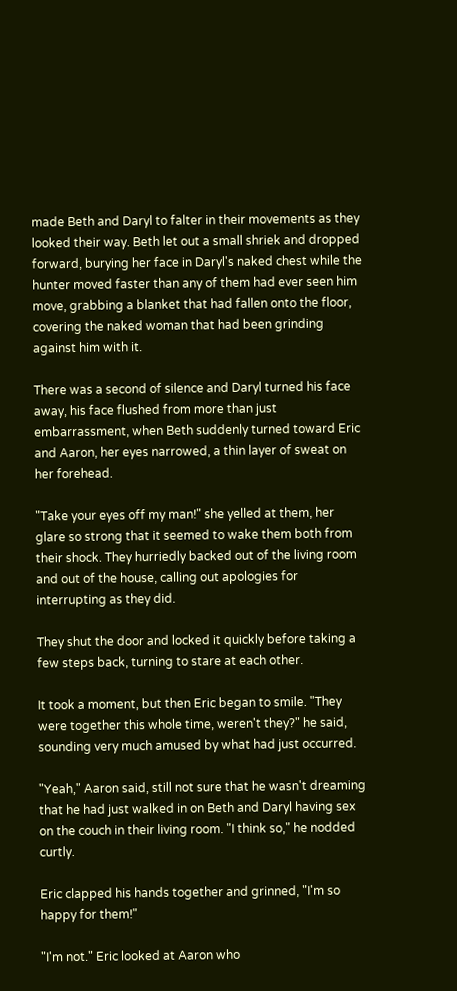made Beth and Daryl to falter in their movements as they looked their way. Beth let out a small shriek and dropped forward, burying her face in Daryl's naked chest while the hunter moved faster than any of them had ever seen him move, grabbing a blanket that had fallen onto the floor, covering the naked woman that had been grinding against him with it.

There was a second of silence and Daryl turned his face away, his face flushed from more than just embarrassment, when Beth suddenly turned toward Eric and Aaron, her eyes narrowed, a thin layer of sweat on her forehead.

"Take your eyes off my man!" she yelled at them, her glare so strong that it seemed to wake them both from their shock. They hurriedly backed out of the living room and out of the house, calling out apologies for interrupting as they did.

They shut the door and locked it quickly before taking a few steps back, turning to stare at each other.

It took a moment, but then Eric began to smile. "They were together this whole time, weren't they?" he said, sounding very much amused by what had just occurred.

"Yeah," Aaron said, still not sure that he wasn't dreaming that he had just walked in on Beth and Daryl having sex on the couch in their living room. "I think so," he nodded curtly.

Eric clapped his hands together and grinned, "I'm so happy for them!"

"I'm not." Eric looked at Aaron who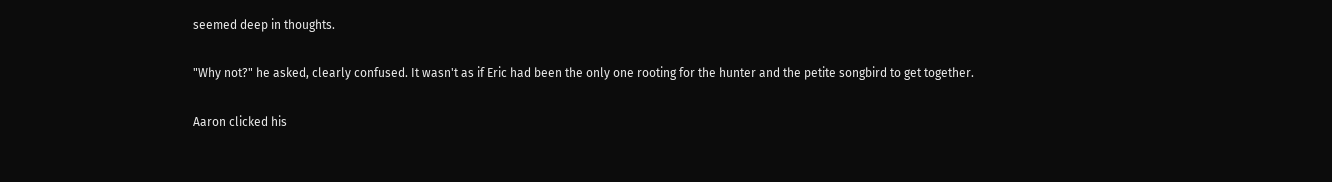seemed deep in thoughts.

"Why not?" he asked, clearly confused. It wasn't as if Eric had been the only one rooting for the hunter and the petite songbird to get together.

Aaron clicked his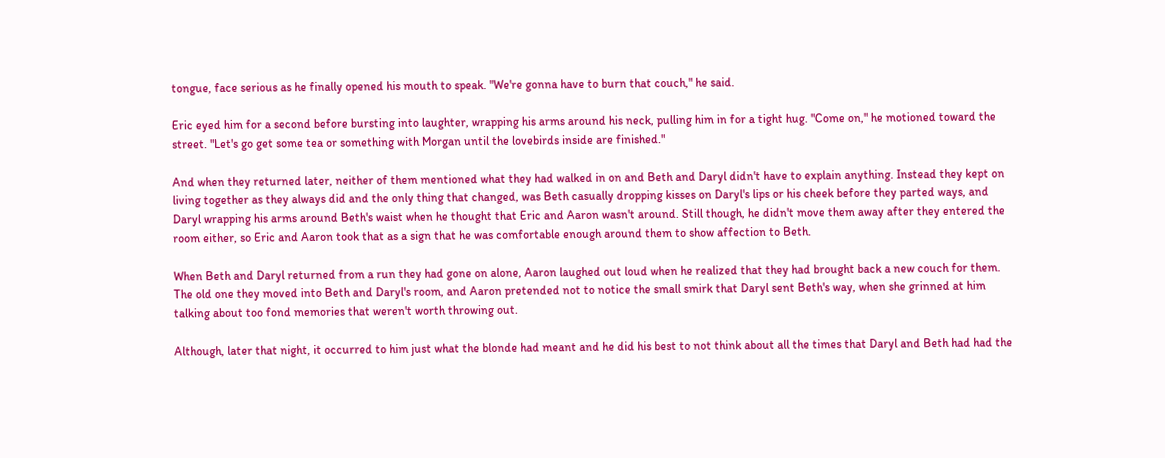tongue, face serious as he finally opened his mouth to speak. "We're gonna have to burn that couch," he said.

Eric eyed him for a second before bursting into laughter, wrapping his arms around his neck, pulling him in for a tight hug. "Come on," he motioned toward the street. "Let's go get some tea or something with Morgan until the lovebirds inside are finished."

And when they returned later, neither of them mentioned what they had walked in on and Beth and Daryl didn't have to explain anything. Instead they kept on living together as they always did and the only thing that changed, was Beth casually dropping kisses on Daryl's lips or his cheek before they parted ways, and Daryl wrapping his arms around Beth's waist when he thought that Eric and Aaron wasn't around. Still though, he didn't move them away after they entered the room either, so Eric and Aaron took that as a sign that he was comfortable enough around them to show affection to Beth.

When Beth and Daryl returned from a run they had gone on alone, Aaron laughed out loud when he realized that they had brought back a new couch for them. The old one they moved into Beth and Daryl's room, and Aaron pretended not to notice the small smirk that Daryl sent Beth's way, when she grinned at him talking about too fond memories that weren't worth throwing out.

Although, later that night, it occurred to him just what the blonde had meant and he did his best to not think about all the times that Daryl and Beth had had the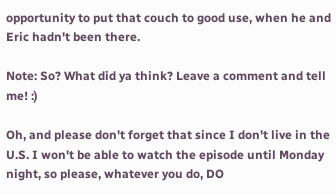opportunity to put that couch to good use, when he and Eric hadn't been there.

Note: So? What did ya think? Leave a comment and tell me! :)

Oh, and please don't forget that since I don't live in the U.S. I won't be able to watch the episode until Monday night, so please, whatever you do, DO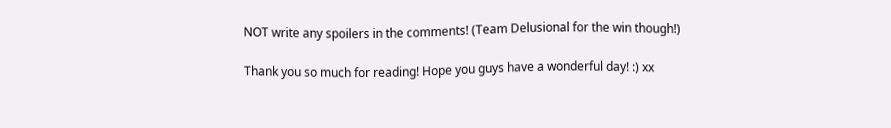NOT write any spoilers in the comments! (Team Delusional for the win though!)

Thank you so much for reading! Hope you guys have a wonderful day! :) xx